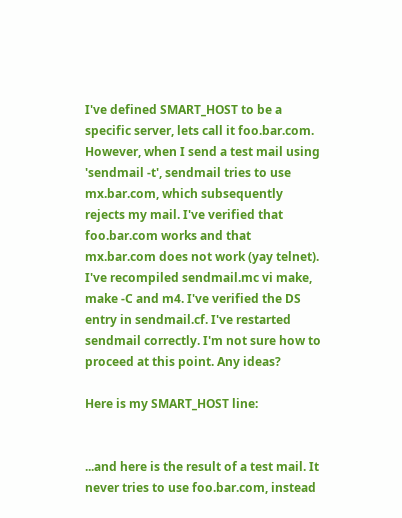I've defined SMART_HOST to be a specific server, lets call it foo.bar.com. However, when I send a test mail using 'sendmail -t', sendmail tries to use mx.bar.com, which subsequently rejects my mail. I've verified that foo.bar.com works and that mx.bar.com does not work (yay telnet). I've recompiled sendmail.mc vi make, make -C and m4. I've verified the DS entry in sendmail.cf. I've restarted sendmail correctly. I'm not sure how to proceed at this point. Any ideas?

Here is my SMART_HOST line:


...and here is the result of a test mail. It never tries to use foo.bar.com, instead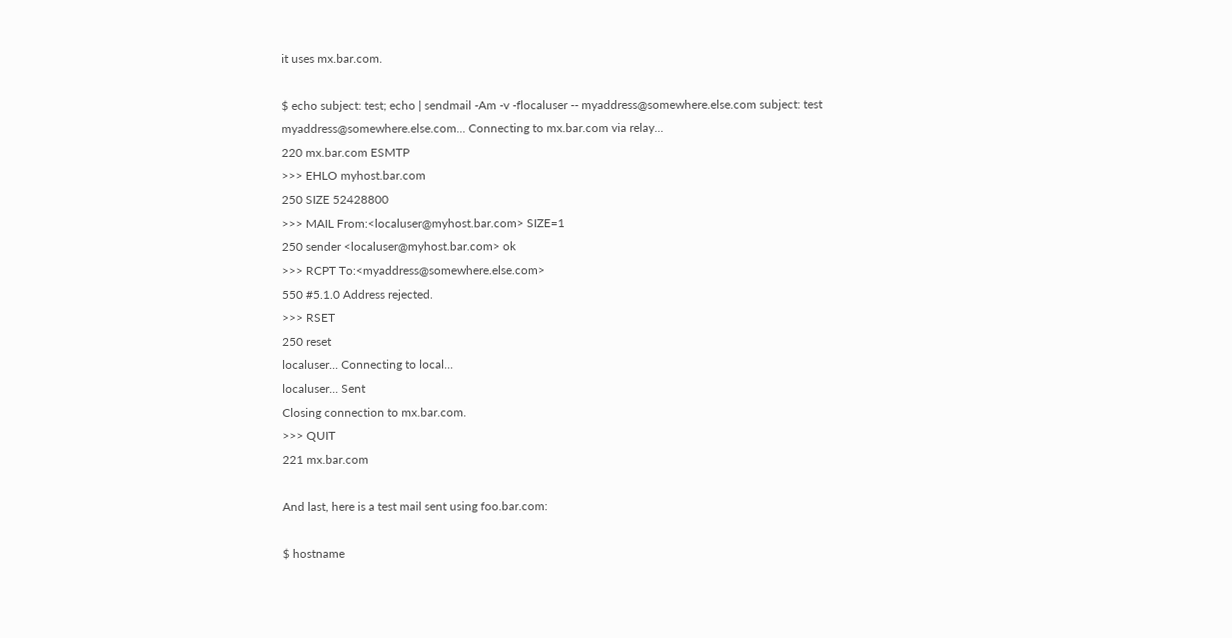it uses mx.bar.com.

$ echo subject: test; echo | sendmail -Am -v -flocaluser -- myaddress@somewhere.else.com subject: test
myaddress@somewhere.else.com... Connecting to mx.bar.com via relay...
220 mx.bar.com ESMTP
>>> EHLO myhost.bar.com
250 SIZE 52428800
>>> MAIL From:<localuser@myhost.bar.com> SIZE=1
250 sender <localuser@myhost.bar.com> ok
>>> RCPT To:<myaddress@somewhere.else.com>
550 #5.1.0 Address rejected.
>>> RSET
250 reset
localuser... Connecting to local...
localuser... Sent
Closing connection to mx.bar.com.
>>> QUIT
221 mx.bar.com

And last, here is a test mail sent using foo.bar.com:

$ hostname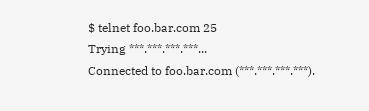$ telnet foo.bar.com 25
Trying ***.***.***.***...
Connected to foo.bar.com (***.***.***.***).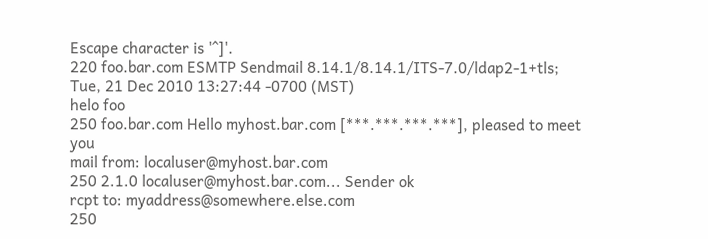Escape character is '^]'.
220 foo.bar.com ESMTP Sendmail 8.14.1/8.14.1/ITS-7.0/ldap2-1+tls; Tue, 21 Dec 2010 13:27:44 -0700 (MST)
helo foo
250 foo.bar.com Hello myhost.bar.com [***.***.***.***], pleased to meet you
mail from: localuser@myhost.bar.com
250 2.1.0 localuser@myhost.bar.com... Sender ok
rcpt to: myaddress@somewhere.else.com
250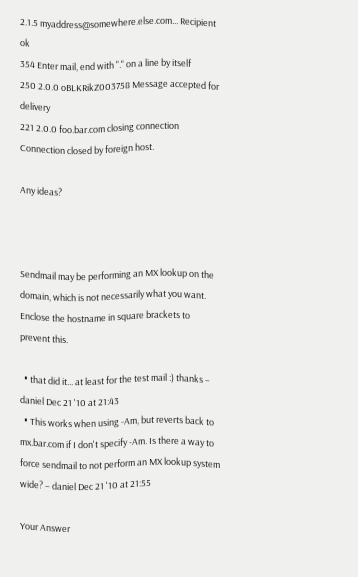2.1.5 myaddress@somewhere.else.com... Recipient ok
354 Enter mail, end with "." on a line by itself
250 2.0.0 oBLKRikZ003758 Message accepted for delivery
221 2.0.0 foo.bar.com closing connection
Connection closed by foreign host.

Any ideas?



Sendmail may be performing an MX lookup on the domain, which is not necessarily what you want. Enclose the hostname in square brackets to prevent this.

  • that did it... at least for the test mail :) thanks – daniel Dec 21 '10 at 21:43
  • This works when using -Am, but reverts back to mx.bar.com if I don't specify -Am. Is there a way to force sendmail to not perform an MX lookup system wide? – daniel Dec 21 '10 at 21:55

Your Answer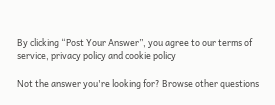By clicking “Post Your Answer”, you agree to our terms of service, privacy policy and cookie policy

Not the answer you're looking for? Browse other questions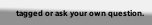tagged or ask your own question.